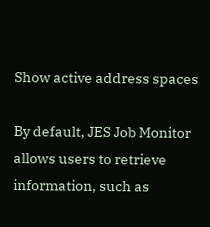Show active address spaces

By default, JES Job Monitor allows users to retrieve information, such as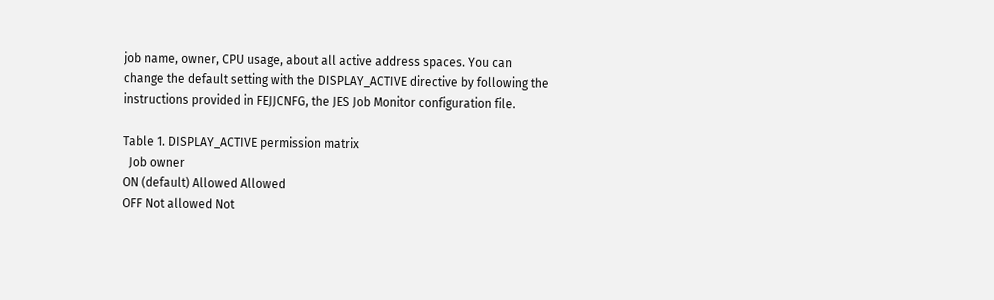job name, owner, CPU usage, about all active address spaces. You can change the default setting with the DISPLAY_ACTIVE directive by following the instructions provided in FEJJCNFG, the JES Job Monitor configuration file.

Table 1. DISPLAY_ACTIVE permission matrix
  Job owner
ON (default) Allowed Allowed
OFF Not allowed Not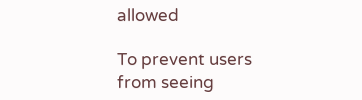allowed

To prevent users from seeing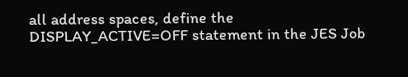all address spaces, define the DISPLAY_ACTIVE=OFF statement in the JES Job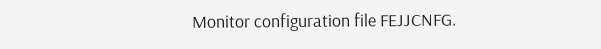Monitor configuration file FEJJCNFG.